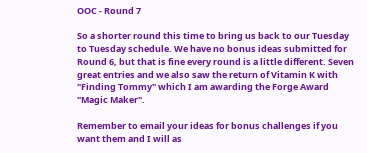OOC - Round 7

So a shorter round this time to bring us back to our Tuesday to Tuesday schedule. We have no bonus ideas submitted for Round 6, but that is fine every round is a little different. Seven great entries and we also saw the return of Vitamin K with "Finding Tommy" which I am awarding the Forge Award "Magic Maker".

Remember to email your ideas for bonus challenges if you want them and I will as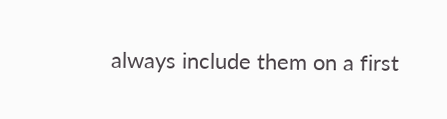always include them on a first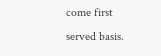come first served basis.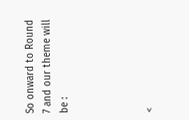So onward to Round 7 and our theme will be :




<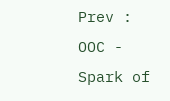Prev : OOC - Spark of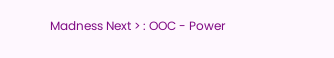Madness Next > : OOC - Power